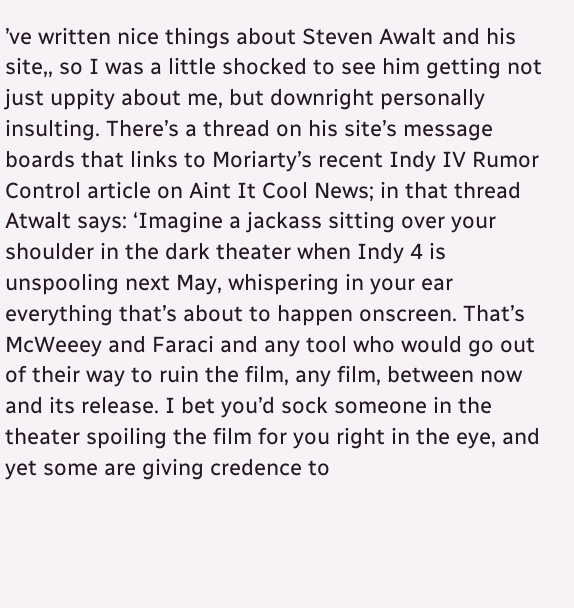’ve written nice things about Steven Awalt and his site,, so I was a little shocked to see him getting not just uppity about me, but downright personally insulting. There’s a thread on his site’s message boards that links to Moriarty’s recent Indy IV Rumor Control article on Aint It Cool News; in that thread Atwalt says: ‘Imagine a jackass sitting over your shoulder in the dark theater when Indy 4 is unspooling next May, whispering in your ear everything that’s about to happen onscreen. That’s McWeeey and Faraci and any tool who would go out of their way to ruin the film, any film, between now and its release. I bet you’d sock someone in the theater spoiling the film for you right in the eye, and yet some are giving credence to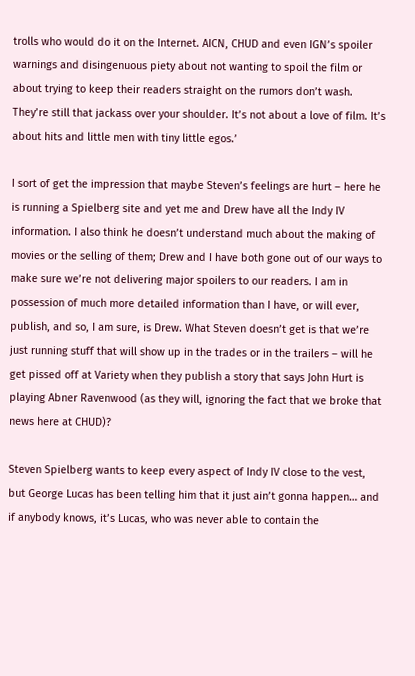trolls who would do it on the Internet. AICN, CHUD and even IGN’s spoiler warnings and disingenuous piety about not wanting to spoil the film or about trying to keep their readers straight on the rumors don’t wash. They’re still that jackass over your shoulder. It’s not about a love of film. It’s about hits and little men with tiny little egos.’

I sort of get the impression that maybe Steven’s feelings are hurt – here he is running a Spielberg site and yet me and Drew have all the Indy IV information. I also think he doesn’t understand much about the making of movies or the selling of them; Drew and I have both gone out of our ways to make sure we’re not delivering major spoilers to our readers. I am in possession of much more detailed information than I have, or will ever, publish, and so, I am sure, is Drew. What Steven doesn’t get is that we’re just running stuff that will show up in the trades or in the trailers – will he get pissed off at Variety when they publish a story that says John Hurt is playing Abner Ravenwood (as they will, ignoring the fact that we broke that news here at CHUD)?

Steven Spielberg wants to keep every aspect of Indy IV close to the vest, but George Lucas has been telling him that it just ain’t gonna happen… and if anybody knows, it’s Lucas, who was never able to contain the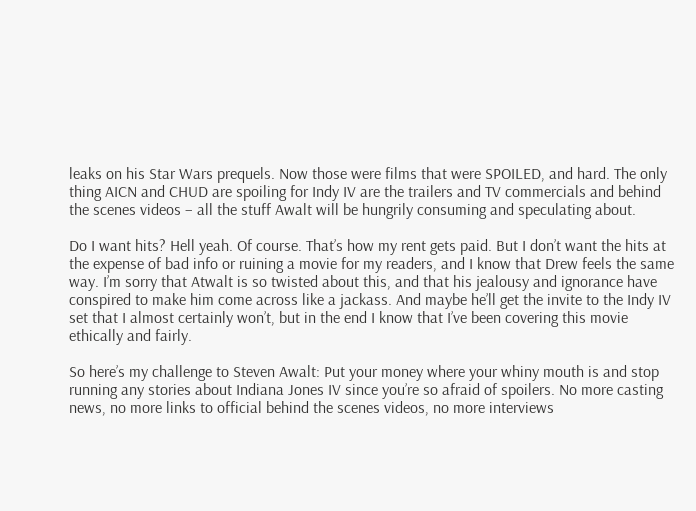leaks on his Star Wars prequels. Now those were films that were SPOILED, and hard. The only thing AICN and CHUD are spoiling for Indy IV are the trailers and TV commercials and behind the scenes videos – all the stuff Awalt will be hungrily consuming and speculating about.

Do I want hits? Hell yeah. Of course. That’s how my rent gets paid. But I don’t want the hits at the expense of bad info or ruining a movie for my readers, and I know that Drew feels the same way. I’m sorry that Atwalt is so twisted about this, and that his jealousy and ignorance have conspired to make him come across like a jackass. And maybe he’ll get the invite to the Indy IV set that I almost certainly won’t, but in the end I know that I’ve been covering this movie ethically and fairly.

So here’s my challenge to Steven Awalt: Put your money where your whiny mouth is and stop running any stories about Indiana Jones IV since you’re so afraid of spoilers. No more casting news, no more links to official behind the scenes videos, no more interviews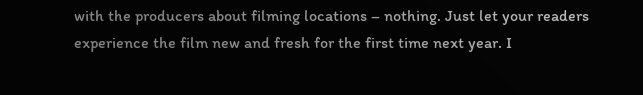with the producers about filming locations – nothing. Just let your readers experience the film new and fresh for the first time next year. I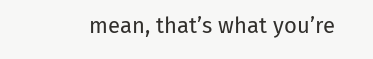mean, that’s what you’re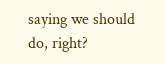saying we should do, right?